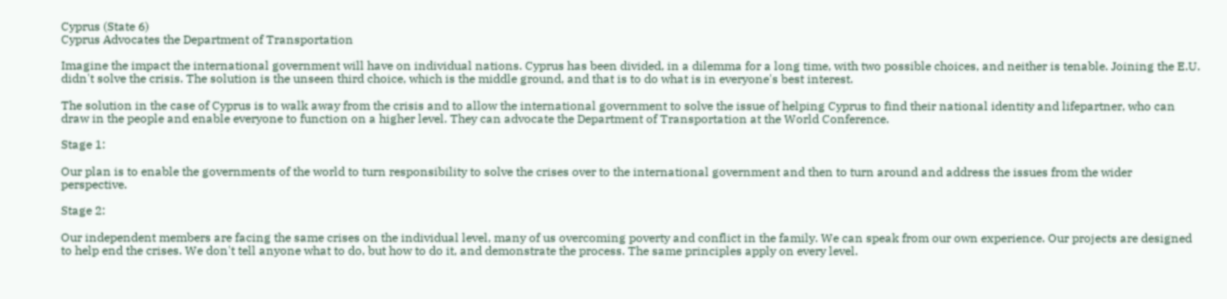Cyprus (State 6)
Cyprus Advocates the Department of Transportation

Imagine the impact the international government will have on individual nations. Cyprus has been divided, in a dilemma for a long time, with two possible choices, and neither is tenable. Joining the E.U. didn't solve the crisis. The solution is the unseen third choice, which is the middle ground, and that is to do what is in everyone's best interest.

The solution in the case of Cyprus is to walk away from the crisis and to allow the international government to solve the issue of helping Cyprus to find their national identity and lifepartner, who can draw in the people and enable everyone to function on a higher level. They can advocate the Department of Transportation at the World Conference.

Stage 1:

Our plan is to enable the governments of the world to turn responsibility to solve the crises over to the international government and then to turn around and address the issues from the wider perspective.

Stage 2:

Our independent members are facing the same crises on the individual level, many of us overcoming poverty and conflict in the family. We can speak from our own experience. Our projects are designed to help end the crises. We don't tell anyone what to do, but how to do it, and demonstrate the process. The same principles apply on every level.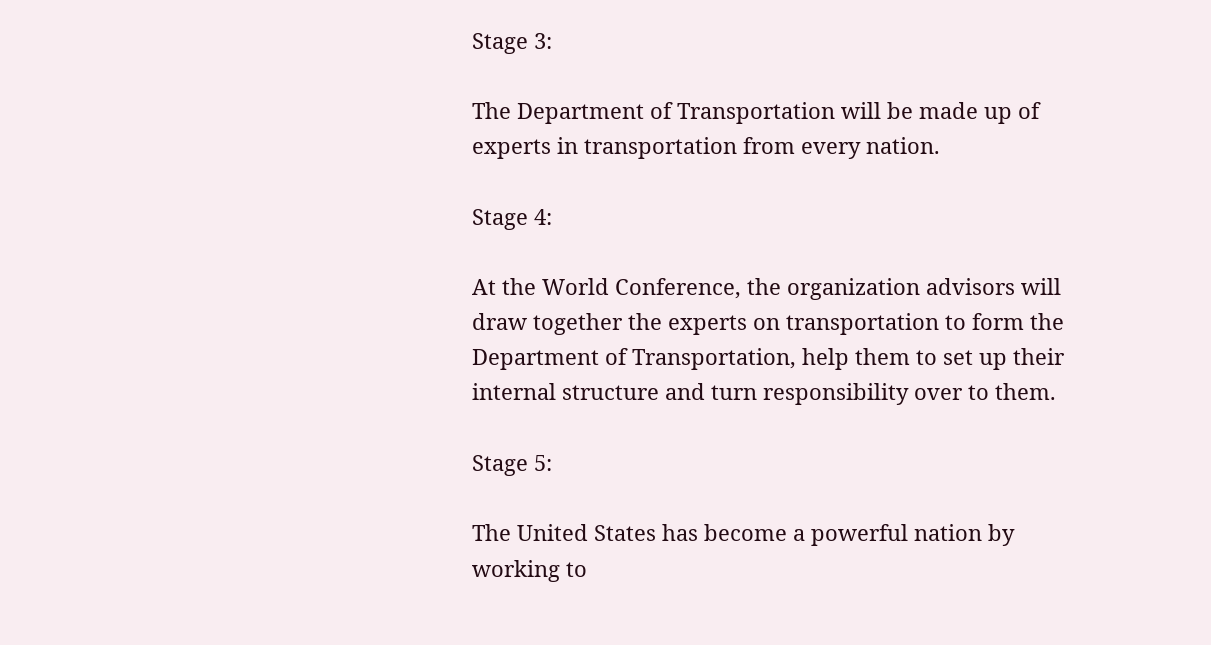Stage 3:

The Department of Transportation will be made up of experts in transportation from every nation.

Stage 4:

At the World Conference, the organization advisors will draw together the experts on transportation to form the Department of Transportation, help them to set up their internal structure and turn responsibility over to them.

Stage 5:

The United States has become a powerful nation by working to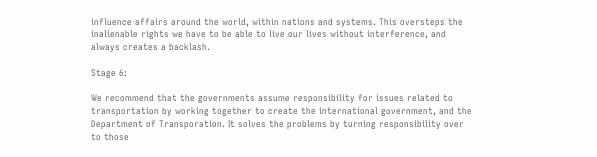influence affairs around the world, within nations and systems. This oversteps the inalienable rights we have to be able to live our lives without interference, and always creates a backlash.

Stage 6:

We recommend that the governments assume responsibility for issues related to transportation by working together to create the international government, and the Department of Transporation. It solves the problems by turning responsibility over to those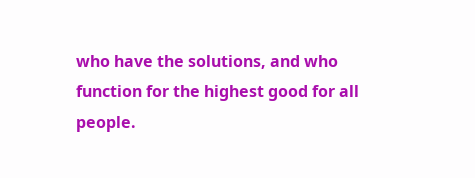who have the solutions, and who function for the highest good for all people.